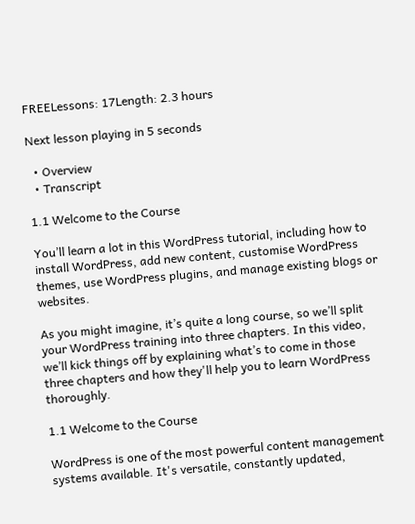FREELessons: 17Length: 2.3 hours

Next lesson playing in 5 seconds

  • Overview
  • Transcript

1.1 Welcome to the Course

You’ll learn a lot in this WordPress tutorial, including how to install WordPress, add new content, customise WordPress themes, use WordPress plugins, and manage existing blogs or websites.

As you might imagine, it’s quite a long course, so we’ll split your WordPress training into three chapters. In this video, we’ll kick things off by explaining what’s to come in those three chapters and how they'll help you to learn WordPress thoroughly.

1.1 Welcome to the Course

WordPress is one of the most powerful content management systems available. It's versatile, constantly updated,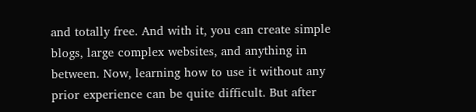and totally free. And with it, you can create simple blogs, large complex websites, and anything in between. Now, learning how to use it without any prior experience can be quite difficult. But after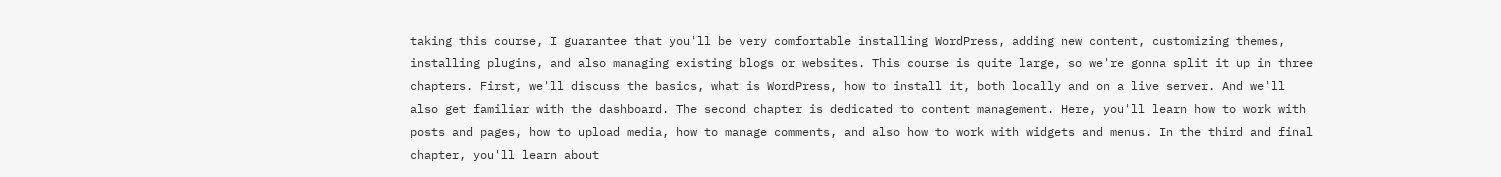taking this course, I guarantee that you'll be very comfortable installing WordPress, adding new content, customizing themes, installing plugins, and also managing existing blogs or websites. This course is quite large, so we're gonna split it up in three chapters. First, we'll discuss the basics, what is WordPress, how to install it, both locally and on a live server. And we'll also get familiar with the dashboard. The second chapter is dedicated to content management. Here, you'll learn how to work with posts and pages, how to upload media, how to manage comments, and also how to work with widgets and menus. In the third and final chapter, you'll learn about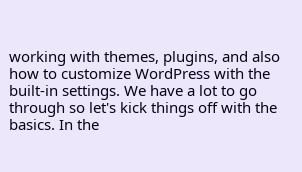working with themes, plugins, and also how to customize WordPress with the built-in settings. We have a lot to go through so let's kick things off with the basics. In the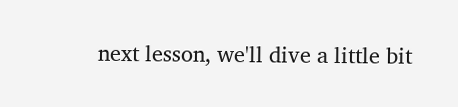next lesson, we'll dive a little bit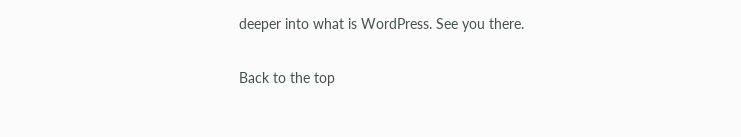deeper into what is WordPress. See you there.

Back to the top